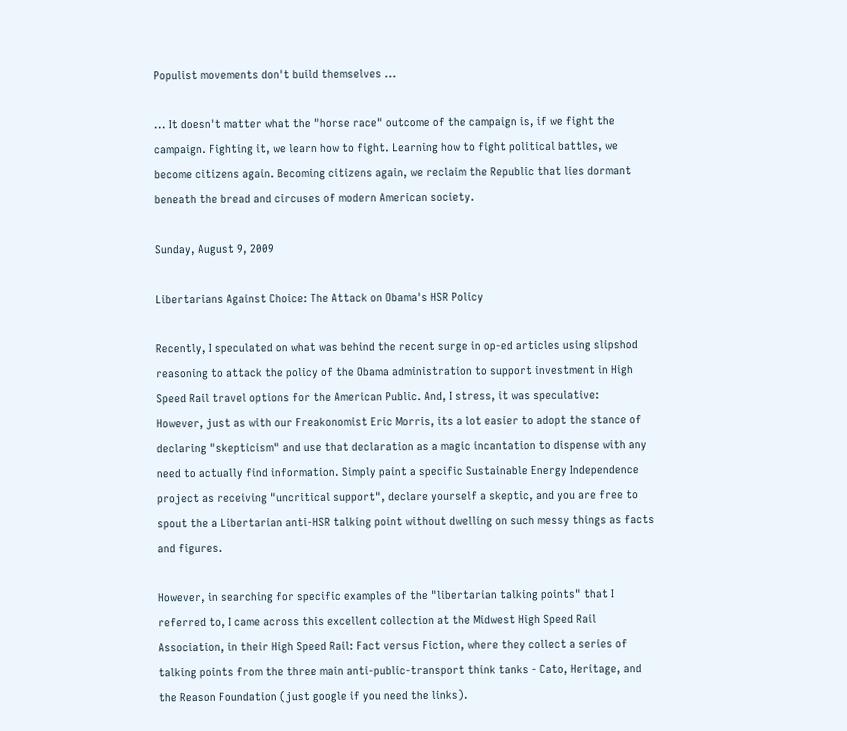Populist movements don't build themselves ...

... It doesn't matter what the "horse race" outcome of the campaign is, if we fight the campaign. Fighting it, we learn how to fight. Learning how to fight political battles, we become citizens again. Becoming citizens again, we reclaim the Republic that lies dormant beneath the bread and circuses of modern American society.

Sunday, August 9, 2009

Libertarians Against Choice: The Attack on Obama's HSR Policy

Recently, I speculated on what was behind the recent surge in op-ed articles using slipshod reasoning to attack the policy of the Obama administration to support investment in High Speed Rail travel options for the American Public. And, I stress, it was speculative:
However, just as with our Freakonomist Eric Morris, its a lot easier to adopt the stance of declaring "skepticism" and use that declaration as a magic incantation to dispense with any need to actually find information. Simply paint a specific Sustainable Energy Independence project as receiving "uncritical support", declare yourself a skeptic, and you are free to spout the a Libertarian anti-HSR talking point without dwelling on such messy things as facts and figures.

However, in searching for specific examples of the "libertarian talking points" that I referred to, I came across this excellent collection at the Midwest High Speed Rail Association, in their High Speed Rail: Fact versus Fiction, where they collect a series of talking points from the three main anti-public-transport think tanks - Cato, Heritage, and the Reason Foundation (just google if you need the links).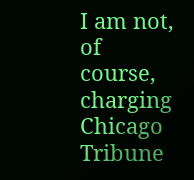I am not, of course, charging Chicago Tribune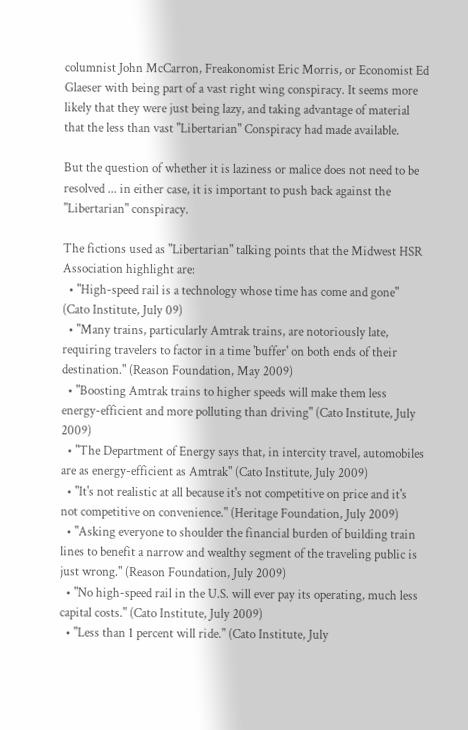columnist John McCarron, Freakonomist Eric Morris, or Economist Ed Glaeser with being part of a vast right wing conspiracy. It seems more likely that they were just being lazy, and taking advantage of material that the less than vast "Libertarian" Conspiracy had made available.

But the question of whether it is laziness or malice does not need to be resolved ... in either case, it is important to push back against the "Libertarian" conspiracy.

The fictions used as "Libertarian" talking points that the Midwest HSR Association highlight are:
  • "High-speed rail is a technology whose time has come and gone" (Cato Institute, July 09)
  • "Many trains, particularly Amtrak trains, are notoriously late, requiring travelers to factor in a time 'buffer' on both ends of their destination." (Reason Foundation, May 2009)
  • "Boosting Amtrak trains to higher speeds will make them less energy-efficient and more polluting than driving" (Cato Institute, July 2009)
  • "The Department of Energy says that, in intercity travel, automobiles are as energy-efficient as Amtrak" (Cato Institute, July 2009)
  • "It's not realistic at all because it's not competitive on price and it's not competitive on convenience." (Heritage Foundation, July 2009)
  • "Asking everyone to shoulder the financial burden of building train lines to benefit a narrow and wealthy segment of the traveling public is just wrong." (Reason Foundation, July 2009)
  • "No high-speed rail in the U.S. will ever pay its operating, much less capital costs." (Cato Institute, July 2009)
  • "Less than 1 percent will ride." (Cato Institute, July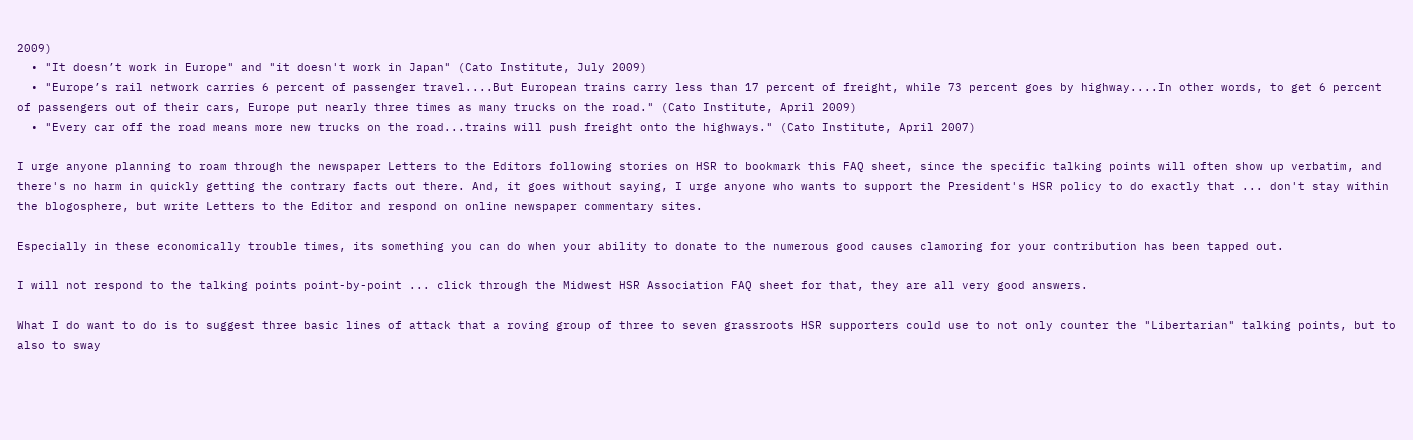2009)
  • "It doesn’t work in Europe" and "it doesn't work in Japan" (Cato Institute, July 2009)
  • "Europe’s rail network carries 6 percent of passenger travel....But European trains carry less than 17 percent of freight, while 73 percent goes by highway....In other words, to get 6 percent of passengers out of their cars, Europe put nearly three times as many trucks on the road." (Cato Institute, April 2009)
  • "Every car off the road means more new trucks on the road...trains will push freight onto the highways." (Cato Institute, April 2007)

I urge anyone planning to roam through the newspaper Letters to the Editors following stories on HSR to bookmark this FAQ sheet, since the specific talking points will often show up verbatim, and there's no harm in quickly getting the contrary facts out there. And, it goes without saying, I urge anyone who wants to support the President's HSR policy to do exactly that ... don't stay within the blogosphere, but write Letters to the Editor and respond on online newspaper commentary sites.

Especially in these economically trouble times, its something you can do when your ability to donate to the numerous good causes clamoring for your contribution has been tapped out.

I will not respond to the talking points point-by-point ... click through the Midwest HSR Association FAQ sheet for that, they are all very good answers.

What I do want to do is to suggest three basic lines of attack that a roving group of three to seven grassroots HSR supporters could use to not only counter the "Libertarian" talking points, but to also to sway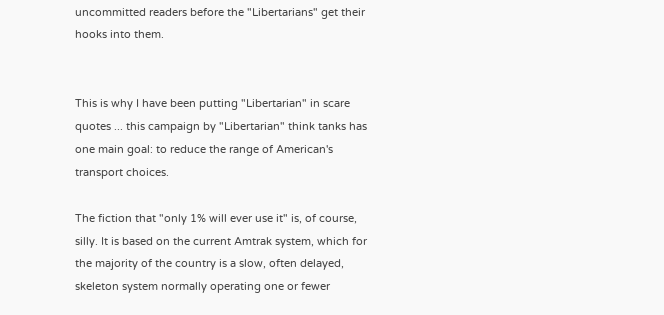uncommitted readers before the "Libertarians" get their hooks into them.


This is why I have been putting "Libertarian" in scare quotes ... this campaign by "Libertarian" think tanks has one main goal: to reduce the range of American's transport choices.

The fiction that "only 1% will ever use it" is, of course, silly. It is based on the current Amtrak system, which for the majority of the country is a slow, often delayed, skeleton system normally operating one or fewer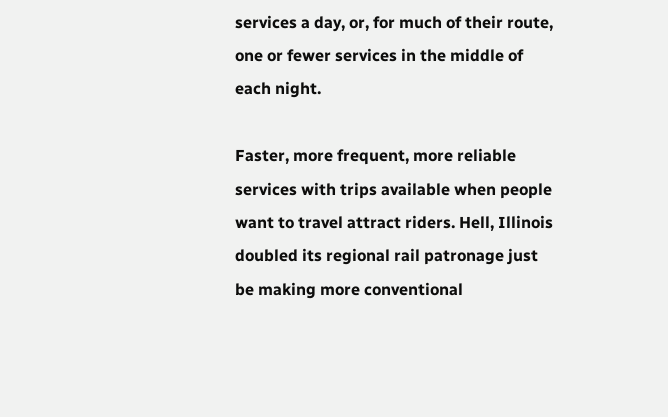services a day, or, for much of their route, one or fewer services in the middle of each night.

Faster, more frequent, more reliable services with trips available when people want to travel attract riders. Hell, Illinois doubled its regional rail patronage just be making more conventional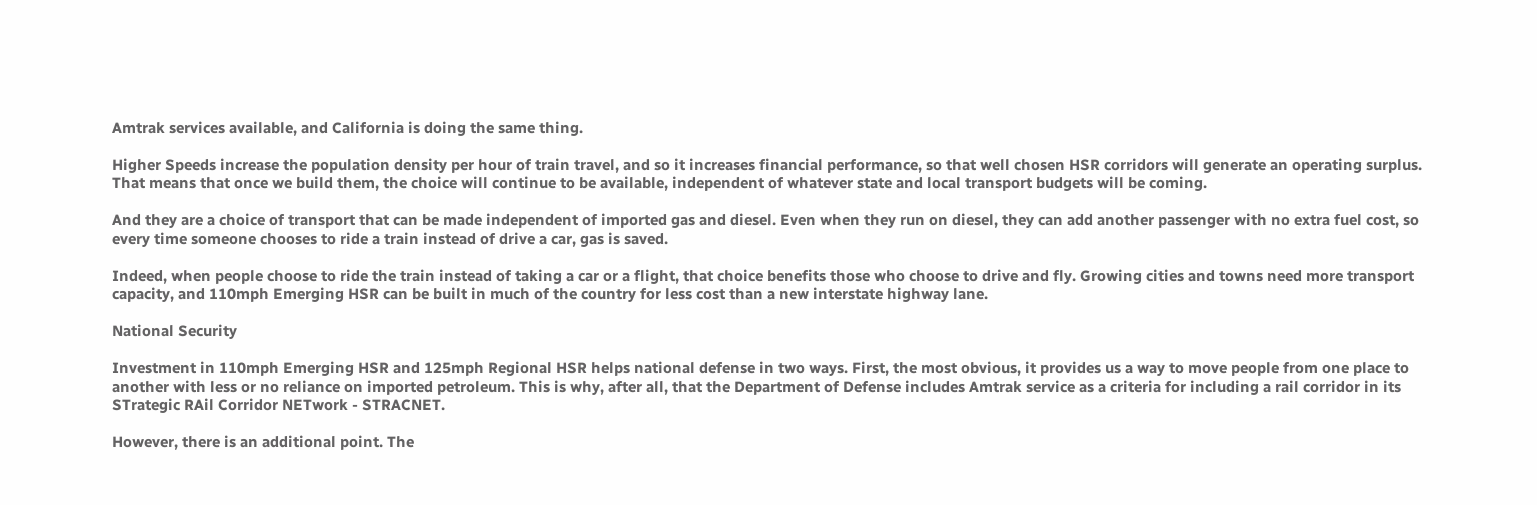Amtrak services available, and California is doing the same thing.

Higher Speeds increase the population density per hour of train travel, and so it increases financial performance, so that well chosen HSR corridors will generate an operating surplus. That means that once we build them, the choice will continue to be available, independent of whatever state and local transport budgets will be coming.

And they are a choice of transport that can be made independent of imported gas and diesel. Even when they run on diesel, they can add another passenger with no extra fuel cost, so every time someone chooses to ride a train instead of drive a car, gas is saved.

Indeed, when people choose to ride the train instead of taking a car or a flight, that choice benefits those who choose to drive and fly. Growing cities and towns need more transport capacity, and 110mph Emerging HSR can be built in much of the country for less cost than a new interstate highway lane.

National Security

Investment in 110mph Emerging HSR and 125mph Regional HSR helps national defense in two ways. First, the most obvious, it provides us a way to move people from one place to another with less or no reliance on imported petroleum. This is why, after all, that the Department of Defense includes Amtrak service as a criteria for including a rail corridor in its STrategic RAil Corridor NETwork - STRACNET.

However, there is an additional point. The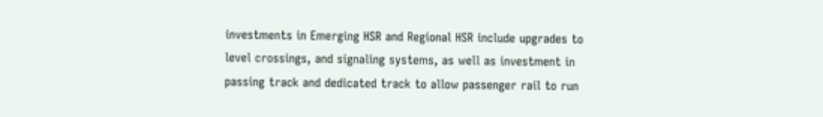investments in Emerging HSR and Regional HSR include upgrades to level crossings, and signaling systems, as well as investment in passing track and dedicated track to allow passenger rail to run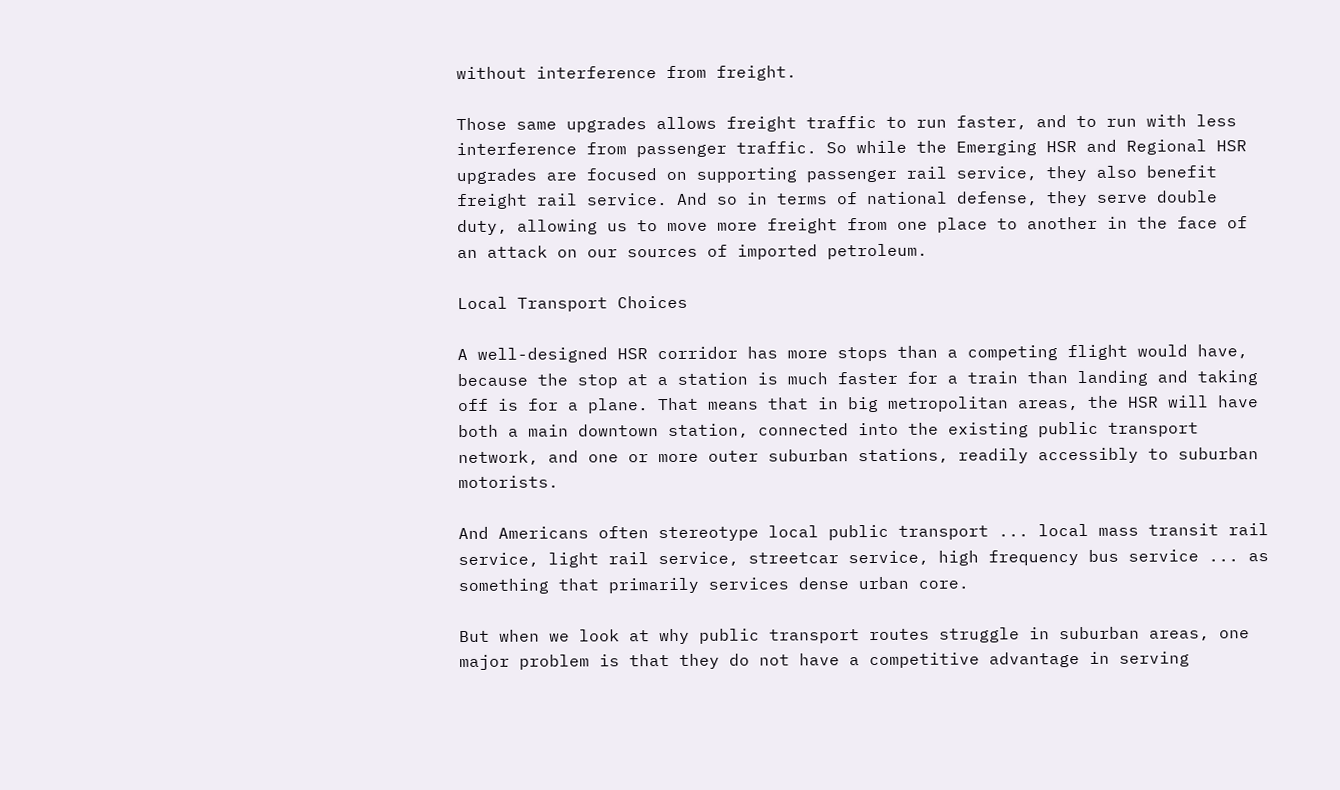without interference from freight.

Those same upgrades allows freight traffic to run faster, and to run with less interference from passenger traffic. So while the Emerging HSR and Regional HSR upgrades are focused on supporting passenger rail service, they also benefit freight rail service. And so in terms of national defense, they serve double duty, allowing us to move more freight from one place to another in the face of an attack on our sources of imported petroleum.

Local Transport Choices

A well-designed HSR corridor has more stops than a competing flight would have, because the stop at a station is much faster for a train than landing and taking off is for a plane. That means that in big metropolitan areas, the HSR will have both a main downtown station, connected into the existing public transport network, and one or more outer suburban stations, readily accessibly to suburban motorists.

And Americans often stereotype local public transport ... local mass transit rail service, light rail service, streetcar service, high frequency bus service ... as something that primarily services dense urban core.

But when we look at why public transport routes struggle in suburban areas, one major problem is that they do not have a competitive advantage in serving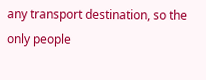any transport destination, so the only people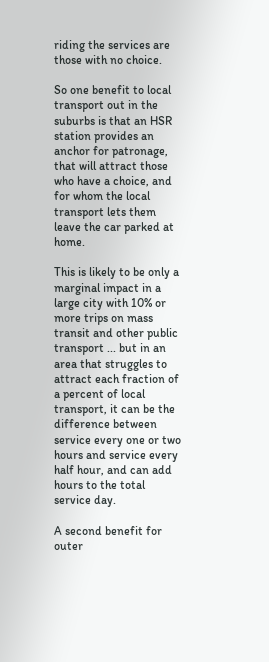riding the services are those with no choice.

So one benefit to local transport out in the suburbs is that an HSR station provides an anchor for patronage, that will attract those who have a choice, and for whom the local transport lets them leave the car parked at home.

This is likely to be only a marginal impact in a large city with 10% or more trips on mass transit and other public transport ... but in an area that struggles to attract each fraction of a percent of local transport, it can be the difference between service every one or two hours and service every half hour, and can add hours to the total service day.

A second benefit for outer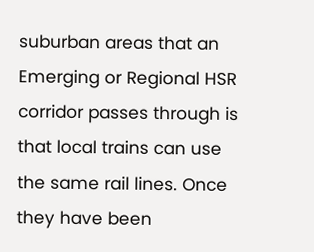suburban areas that an Emerging or Regional HSR corridor passes through is that local trains can use the same rail lines. Once they have been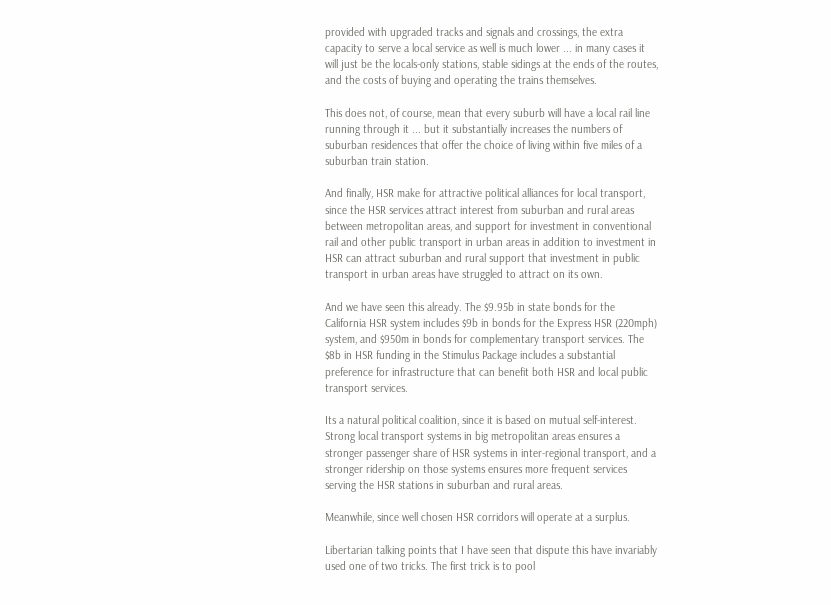provided with upgraded tracks and signals and crossings, the extra capacity to serve a local service as well is much lower ... in many cases it will just be the locals-only stations, stable sidings at the ends of the routes, and the costs of buying and operating the trains themselves.

This does not, of course, mean that every suburb will have a local rail line running through it ... but it substantially increases the numbers of suburban residences that offer the choice of living within five miles of a suburban train station.

And finally, HSR make for attractive political alliances for local transport, since the HSR services attract interest from suburban and rural areas between metropolitan areas, and support for investment in conventional rail and other public transport in urban areas in addition to investment in HSR can attract suburban and rural support that investment in public transport in urban areas have struggled to attract on its own.

And we have seen this already. The $9.95b in state bonds for the California HSR system includes $9b in bonds for the Express HSR (220mph) system, and $950m in bonds for complementary transport services. The $8b in HSR funding in the Stimulus Package includes a substantial preference for infrastructure that can benefit both HSR and local public transport services.

Its a natural political coalition, since it is based on mutual self-interest. Strong local transport systems in big metropolitan areas ensures a stronger passenger share of HSR systems in inter-regional transport, and a stronger ridership on those systems ensures more frequent services serving the HSR stations in suburban and rural areas.

Meanwhile, since well chosen HSR corridors will operate at a surplus.

Libertarian talking points that I have seen that dispute this have invariably used one of two tricks. The first trick is to pool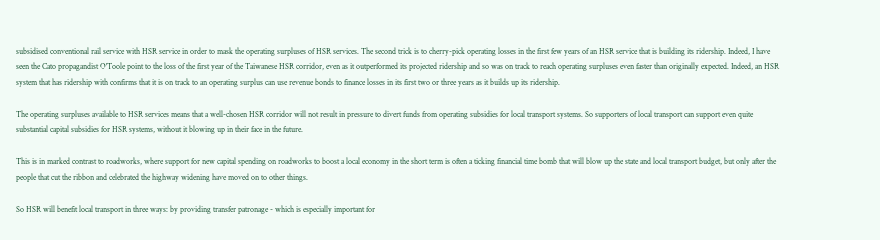subsidised conventional rail service with HSR service in order to mask the operating surpluses of HSR services. The second trick is to cherry-pick operating losses in the first few years of an HSR service that is building its ridership. Indeed, I have seen the Cato propagandist O'Toole point to the loss of the first year of the Taiwanese HSR corridor, even as it outperformed its projected ridership and so was on track to reach operating surpluses even faster than originally expected. Indeed, an HSR system that has ridership with confirms that it is on track to an operating surplus can use revenue bonds to finance losses in its first two or three years as it builds up its ridership.

The operating surpluses available to HSR services means that a well-chosen HSR corridor will not result in pressure to divert funds from operating subsidies for local transport systems. So supporters of local transport can support even quite substantial capital subsidies for HSR systems, without it blowing up in their face in the future.

This is in marked contrast to roadworks, where support for new capital spending on roadworks to boost a local economy in the short term is often a ticking financial time bomb that will blow up the state and local transport budget, but only after the people that cut the ribbon and celebrated the highway widening have moved on to other things.

So HSR will benefit local transport in three ways: by providing transfer patronage - which is especially important for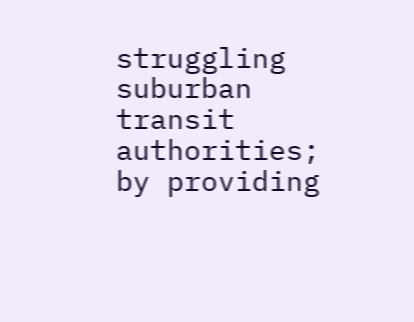struggling suburban transit authorities; by providing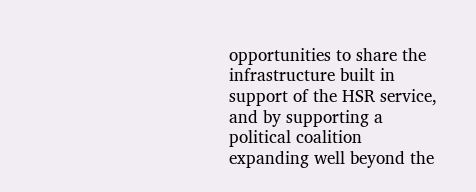opportunities to share the infrastructure built in support of the HSR service, and by supporting a political coalition expanding well beyond the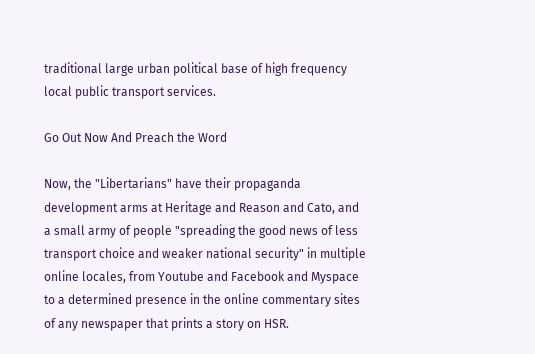traditional large urban political base of high frequency local public transport services.

Go Out Now And Preach the Word

Now, the "Libertarians" have their propaganda development arms at Heritage and Reason and Cato, and a small army of people "spreading the good news of less transport choice and weaker national security" in multiple online locales, from Youtube and Facebook and Myspace to a determined presence in the online commentary sites of any newspaper that prints a story on HSR.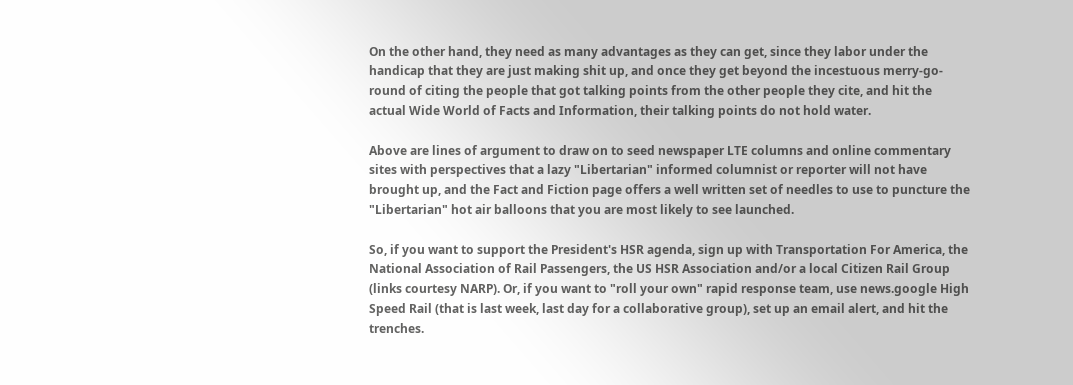On the other hand, they need as many advantages as they can get, since they labor under the handicap that they are just making shit up, and once they get beyond the incestuous merry-go-round of citing the people that got talking points from the other people they cite, and hit the actual Wide World of Facts and Information, their talking points do not hold water.

Above are lines of argument to draw on to seed newspaper LTE columns and online commentary sites with perspectives that a lazy "Libertarian" informed columnist or reporter will not have brought up, and the Fact and Fiction page offers a well written set of needles to use to puncture the "Libertarian" hot air balloons that you are most likely to see launched.

So, if you want to support the President's HSR agenda, sign up with Transportation For America, the National Association of Rail Passengers, the US HSR Association and/or a local Citizen Rail Group (links courtesy NARP). Or, if you want to "roll your own" rapid response team, use news.google High Speed Rail (that is last week, last day for a collaborative group), set up an email alert, and hit the trenches.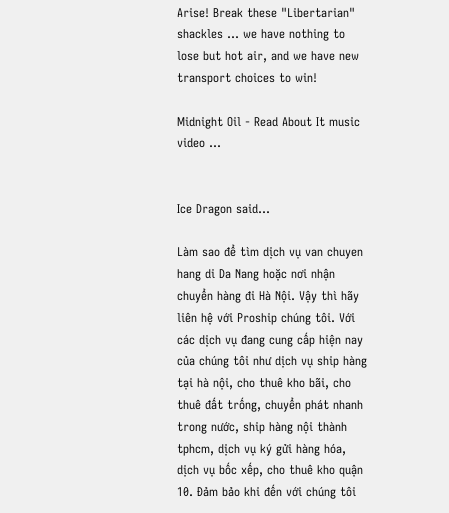Arise! Break these "Libertarian" shackles ... we have nothing to lose but hot air, and we have new transport choices to win!

Midnight Oil - Read About It music video ...


Ice Dragon said...

Làm sao để tìm dịch vụ van chuyen hang di Da Nang hoặc nơi nhận chuyển hàng đi Hà Nội. Vậy thì hãy liên hệ với Proship chúng tôi. Với các dịch vụ đang cung cấp hiện nay của chúng tôi như dịch vụ ship hàng tại hà nội, cho thuê kho bãi, cho thuê đất trống, chuyển phát nhanh trong nước, ship hàng nội thành tphcm, dịch vụ ký gửi hàng hóa, dịch vụ bốc xếp, cho thuê kho quận 10. Đảm bảo khi đến với chúng tôi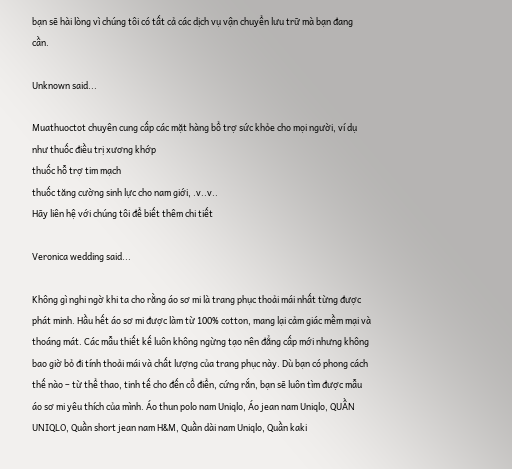bạn sẽ hài lòng vì chúng tôi có tất cả các dịch vụ vận chuyển lưu trữ mà bạn đang cần.

Unknown said...

Muathuoctot chuyên cung cấp các mặt hàng bổ trợ sức khỏe cho mọi người, ví dụ như thuốc điều trị xương khớp
thuốc hỗ trợ tim mạch
thuốc tăng cường sinh lực cho nam giới, .v..v..
Hãy liên hệ với chúng tôi để biết thêm chi tiết

Veronica wedding said...

Không gì nghi ngờ khi ta cho rằng áo sơ mi là trang phục thoải mái nhất từng được phát minh. Hầu hết áo sơ mi được làm từ 100% cotton, mang lại cảm giác mềm mại và thoáng mát. Các mẫu thiết kế luôn không ngừng tạo nên đẳng cấp mới nhưng không bao giờ bỏ đi tính thoải mái và chất lượng của trang phục này. Dù bạn có phong cách thế nào – từ thể thao, tinh tế cho đến cổ điển, cứng rắn, bạn sẽ luôn tìm được mẫu áo sơ mi yêu thích của mình. Áo thun polo nam Uniqlo, Áo jean nam Uniqlo, QUẦN UNIQLO, Quần short jean nam H&M, Quần dài nam Uniqlo, Quần kaki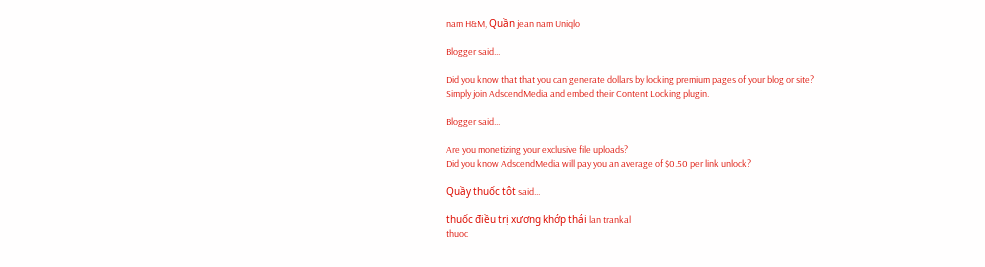nam H&M, Quần jean nam Uniqlo

Blogger said...

Did you know that that you can generate dollars by locking premium pages of your blog or site?
Simply join AdscendMedia and embed their Content Locking plugin.

Blogger said...

Are you monetizing your exclusive file uploads?
Did you know AdscendMedia will pay you an average of $0.50 per link unlock?

Quầy thuốc tôt said...

thuốc điều trị xương khớp thái lan trankal
thuoc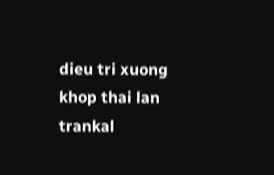dieu tri xuong khop thai lan trankal